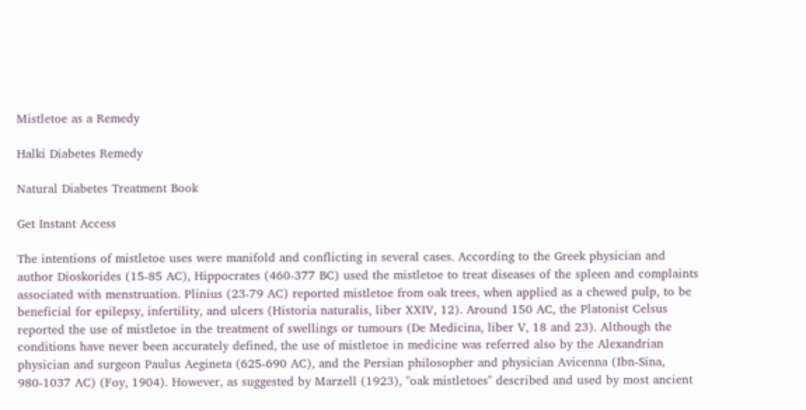Mistletoe as a Remedy

Halki Diabetes Remedy

Natural Diabetes Treatment Book

Get Instant Access

The intentions of mistletoe uses were manifold and conflicting in several cases. According to the Greek physician and author Dioskorides (15-85 AC), Hippocrates (460-377 BC) used the mistletoe to treat diseases of the spleen and complaints associated with menstruation. Plinius (23-79 AC) reported mistletoe from oak trees, when applied as a chewed pulp, to be beneficial for epilepsy, infertility, and ulcers (Historia naturalis, liber XXIV, 12). Around 150 AC, the Platonist Celsus reported the use of mistletoe in the treatment of swellings or tumours (De Medicina, liber V, 18 and 23). Although the conditions have never been accurately defined, the use of mistletoe in medicine was referred also by the Alexandrian physician and surgeon Paulus Aegineta (625-690 AC), and the Persian philosopher and physician Avicenna (Ibn-Sina, 980-1037 AC) (Foy, 1904). However, as suggested by Marzell (1923), "oak mistletoes" described and used by most ancient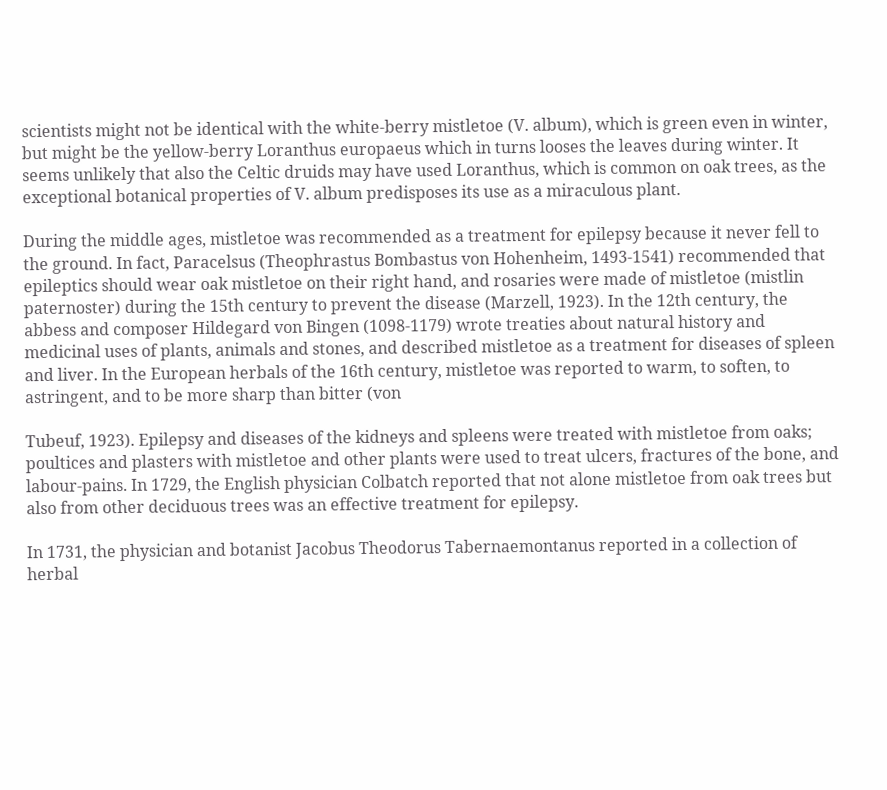scientists might not be identical with the white-berry mistletoe (V. album), which is green even in winter, but might be the yellow-berry Loranthus europaeus which in turns looses the leaves during winter. It seems unlikely that also the Celtic druids may have used Loranthus, which is common on oak trees, as the exceptional botanical properties of V. album predisposes its use as a miraculous plant.

During the middle ages, mistletoe was recommended as a treatment for epilepsy because it never fell to the ground. In fact, Paracelsus (Theophrastus Bombastus von Hohenheim, 1493-1541) recommended that epileptics should wear oak mistletoe on their right hand, and rosaries were made of mistletoe (mistlin paternoster) during the 15th century to prevent the disease (Marzell, 1923). In the 12th century, the abbess and composer Hildegard von Bingen (1098-1179) wrote treaties about natural history and medicinal uses of plants, animals and stones, and described mistletoe as a treatment for diseases of spleen and liver. In the European herbals of the 16th century, mistletoe was reported to warm, to soften, to astringent, and to be more sharp than bitter (von

Tubeuf, 1923). Epilepsy and diseases of the kidneys and spleens were treated with mistletoe from oaks; poultices and plasters with mistletoe and other plants were used to treat ulcers, fractures of the bone, and labour-pains. In 1729, the English physician Colbatch reported that not alone mistletoe from oak trees but also from other deciduous trees was an effective treatment for epilepsy.

In 1731, the physician and botanist Jacobus Theodorus Tabernaemontanus reported in a collection of herbal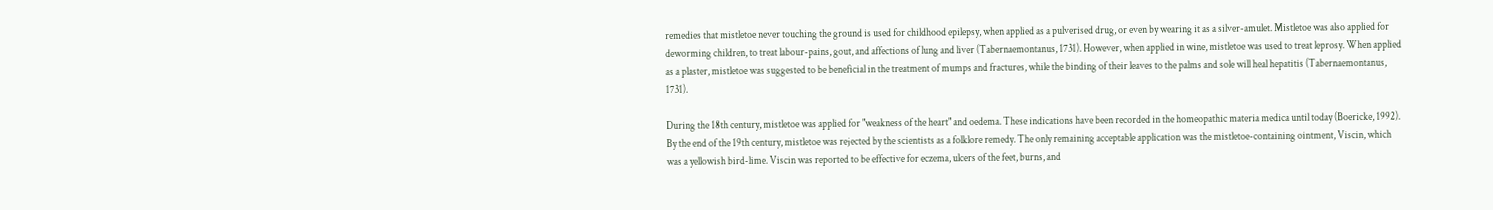remedies that mistletoe never touching the ground is used for childhood epilepsy, when applied as a pulverised drug, or even by wearing it as a silver-amulet. Mistletoe was also applied for deworming children, to treat labour-pains, gout, and affections of lung and liver (Tabernaemontanus, 1731). However, when applied in wine, mistletoe was used to treat leprosy. When applied as a plaster, mistletoe was suggested to be beneficial in the treatment of mumps and fractures, while the binding of their leaves to the palms and sole will heal hepatitis (Tabernaemontanus, 1731).

During the 18th century, mistletoe was applied for "weakness of the heart" and oedema. These indications have been recorded in the homeopathic materia medica until today (Boericke, 1992). By the end of the 19th century, mistletoe was rejected by the scientists as a folklore remedy. The only remaining acceptable application was the mistletoe-containing ointment, Viscin, which was a yellowish bird-lime. Viscin was reported to be effective for eczema, ulcers of the feet, burns, and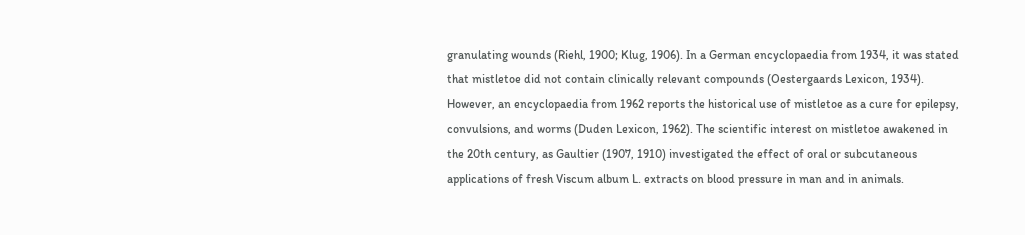granulating wounds (Riehl, 1900; Klug, 1906). In a German encyclopaedia from 1934, it was stated that mistletoe did not contain clinically relevant compounds (Oestergaards Lexicon, 1934). However, an encyclopaedia from 1962 reports the historical use of mistletoe as a cure for epilepsy, convulsions, and worms (Duden Lexicon, 1962). The scientific interest on mistletoe awakened in the 20th century, as Gaultier (1907, 1910) investigated the effect of oral or subcutaneous applications of fresh Viscum album L. extracts on blood pressure in man and in animals.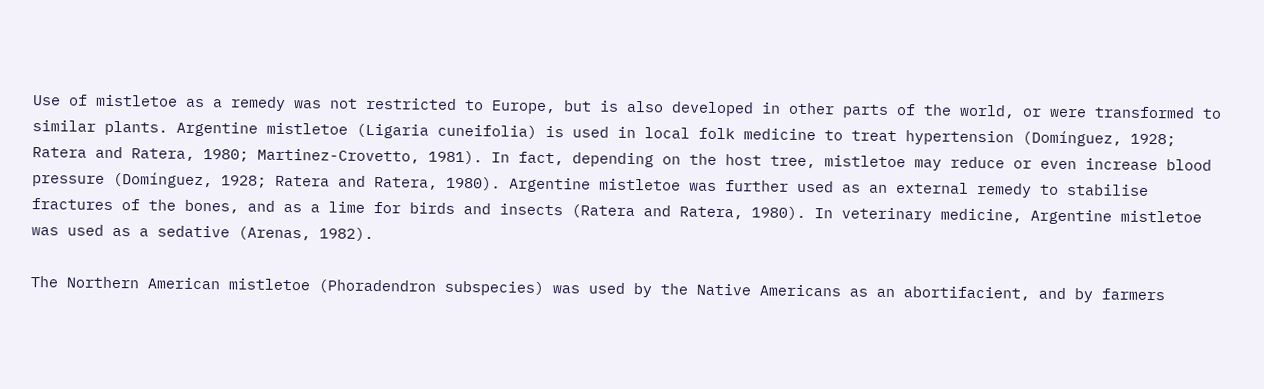Use of mistletoe as a remedy was not restricted to Europe, but is also developed in other parts of the world, or were transformed to similar plants. Argentine mistletoe (Ligaria cuneifolia) is used in local folk medicine to treat hypertension (Domínguez, 1928; Ratera and Ratera, 1980; Martinez-Crovetto, 1981). In fact, depending on the host tree, mistletoe may reduce or even increase blood pressure (Domínguez, 1928; Ratera and Ratera, 1980). Argentine mistletoe was further used as an external remedy to stabilise fractures of the bones, and as a lime for birds and insects (Ratera and Ratera, 1980). In veterinary medicine, Argentine mistletoe was used as a sedative (Arenas, 1982).

The Northern American mistletoe (Phoradendron subspecies) was used by the Native Americans as an abortifacient, and by farmers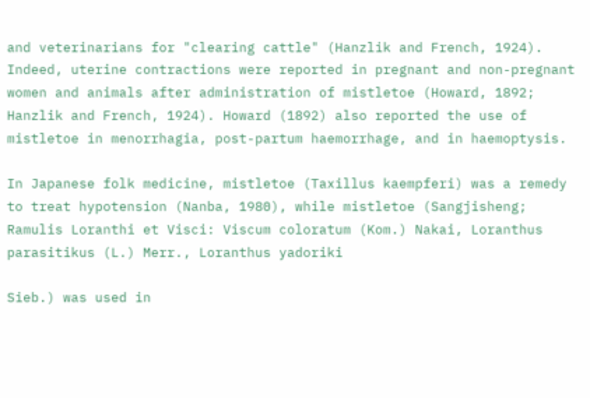and veterinarians for "clearing cattle" (Hanzlik and French, 1924). Indeed, uterine contractions were reported in pregnant and non-pregnant women and animals after administration of mistletoe (Howard, 1892; Hanzlik and French, 1924). Howard (1892) also reported the use of mistletoe in menorrhagia, post-partum haemorrhage, and in haemoptysis.

In Japanese folk medicine, mistletoe (Taxillus kaempferi) was a remedy to treat hypotension (Nanba, 1980), while mistletoe (Sangjisheng; Ramulis Loranthi et Visci: Viscum coloratum (Kom.) Nakai, Loranthus parasitikus (L.) Merr., Loranthus yadoriki

Sieb.) was used in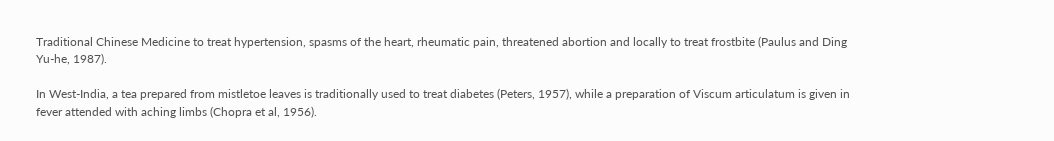Traditional Chinese Medicine to treat hypertension, spasms of the heart, rheumatic pain, threatened abortion and locally to treat frostbite (Paulus and Ding Yu-he, 1987).

In West-India, a tea prepared from mistletoe leaves is traditionally used to treat diabetes (Peters, 1957), while a preparation of Viscum articulatum is given in fever attended with aching limbs (Chopra et al, 1956).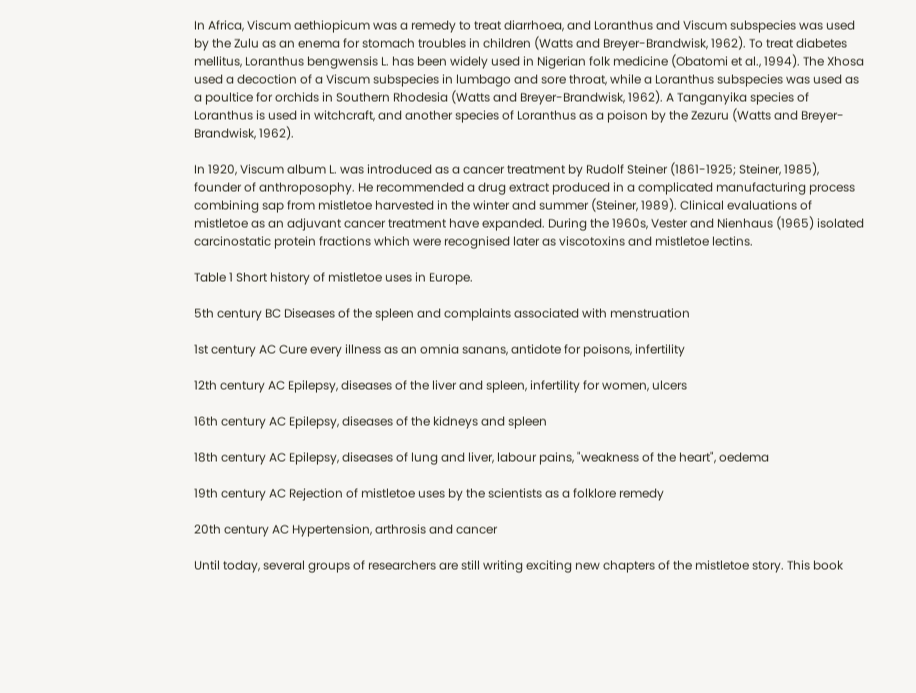In Africa, Viscum aethiopicum was a remedy to treat diarrhoea, and Loranthus and Viscum subspecies was used by the Zulu as an enema for stomach troubles in children (Watts and Breyer-Brandwisk, 1962). To treat diabetes mellitus, Loranthus bengwensis L. has been widely used in Nigerian folk medicine (Obatomi et al., 1994). The Xhosa used a decoction of a Viscum subspecies in lumbago and sore throat, while a Loranthus subspecies was used as a poultice for orchids in Southern Rhodesia (Watts and Breyer-Brandwisk, 1962). A Tanganyika species of Loranthus is used in witchcraft, and another species of Loranthus as a poison by the Zezuru (Watts and Breyer-Brandwisk, 1962).

In 1920, Viscum album L. was introduced as a cancer treatment by Rudolf Steiner (1861-1925; Steiner, 1985), founder of anthroposophy. He recommended a drug extract produced in a complicated manufacturing process combining sap from mistletoe harvested in the winter and summer (Steiner, 1989). Clinical evaluations of mistletoe as an adjuvant cancer treatment have expanded. During the 1960s, Vester and Nienhaus (1965) isolated carcinostatic protein fractions which were recognised later as viscotoxins and mistletoe lectins.

Table 1 Short history of mistletoe uses in Europe.

5th century BC Diseases of the spleen and complaints associated with menstruation

1st century AC Cure every illness as an omnia sanans, antidote for poisons, infertility

12th century AC Epilepsy, diseases of the liver and spleen, infertility for women, ulcers

16th century AC Epilepsy, diseases of the kidneys and spleen

18th century AC Epilepsy, diseases of lung and liver, labour pains, "weakness of the heart", oedema

19th century AC Rejection of mistletoe uses by the scientists as a folklore remedy

20th century AC Hypertension, arthrosis and cancer

Until today, several groups of researchers are still writing exciting new chapters of the mistletoe story. This book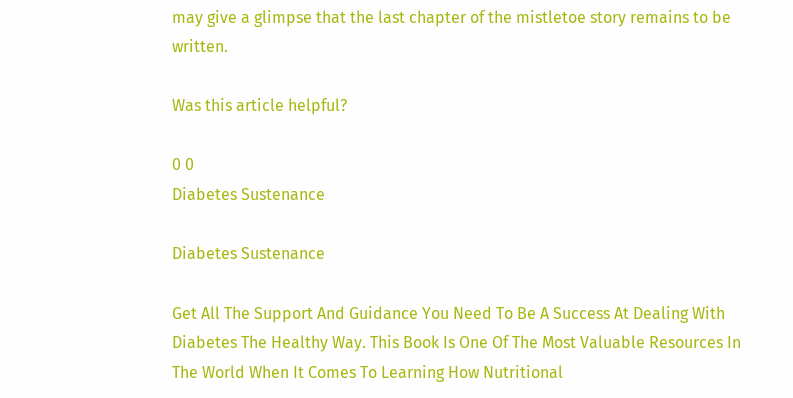may give a glimpse that the last chapter of the mistletoe story remains to be written.

Was this article helpful?

0 0
Diabetes Sustenance

Diabetes Sustenance

Get All The Support And Guidance You Need To Be A Success At Dealing With Diabetes The Healthy Way. This Book Is One Of The Most Valuable Resources In The World When It Comes To Learning How Nutritional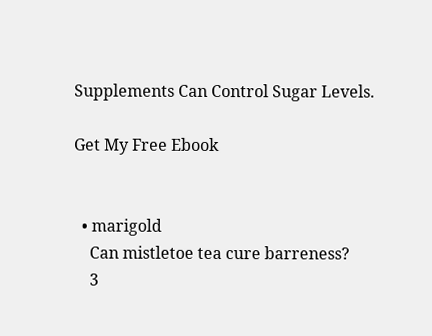Supplements Can Control Sugar Levels.

Get My Free Ebook


  • marigold
    Can mistletoe tea cure barreness?
    3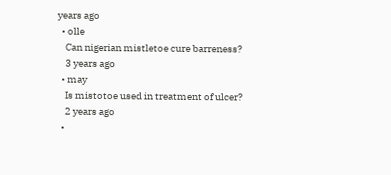years ago
  • olle
    Can nigerian mistletoe cure barreness?
    3 years ago
  • may
    Is mistotoe used in treatment of ulcer?
    2 years ago
  •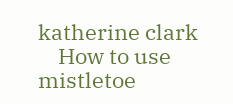katherine clark
    How to use mistletoe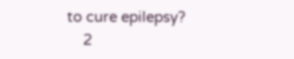to cure epilepsy?
    2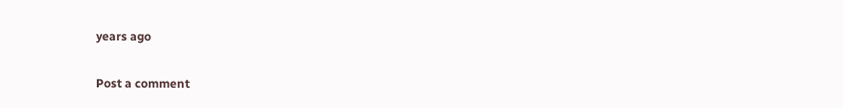years ago

Post a comment